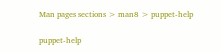Man pages sections > man8 > puppet-help

puppet-help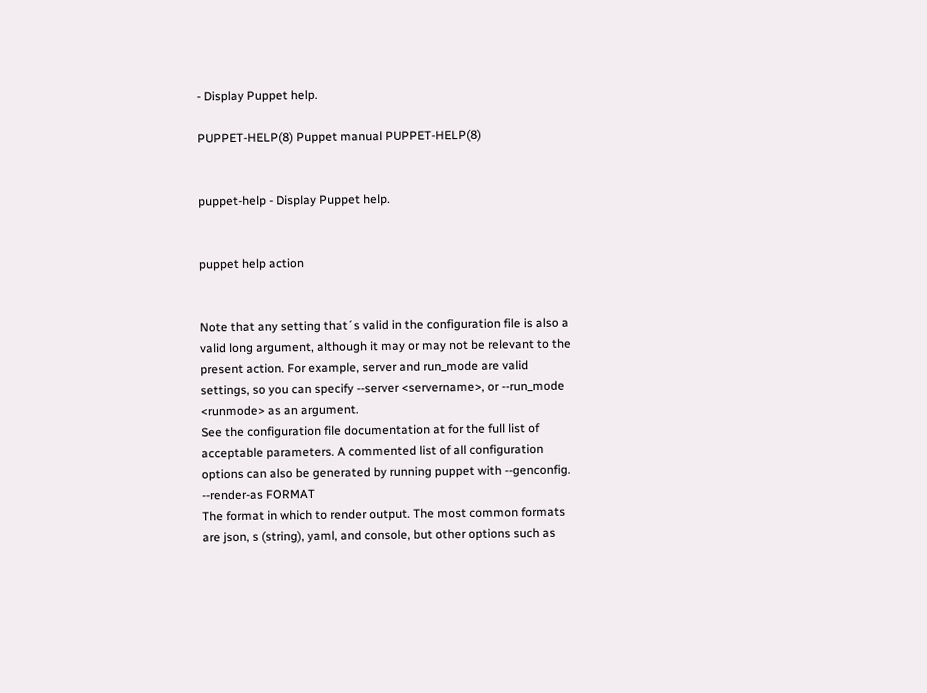- Display Puppet help.

PUPPET-HELP(8) Puppet manual PUPPET-HELP(8)


puppet-help - Display Puppet help.


puppet help action


Note that any setting that´s valid in the configuration file is also a valid long argument, although it may or may not be relevant to the present action. For example, server and run_mode are valid settings, so you can specify --server <servername>, or --run_mode <runmode> as an argument.
See the configuration file documentation at for the full list of acceptable parameters. A commented list of all configuration options can also be generated by running puppet with --genconfig.
--render-as FORMAT
The format in which to render output. The most common formats are json, s (string), yaml, and console, but other options such as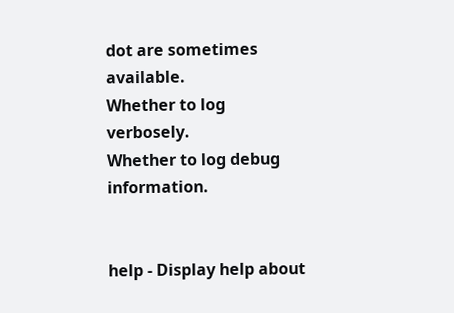dot are sometimes available.
Whether to log verbosely.
Whether to log debug information.


help - Display help about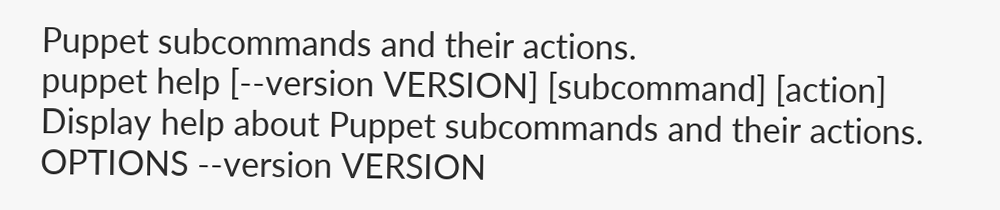Puppet subcommands and their actions.
puppet help [--version VERSION] [subcommand] [action]
Display help about Puppet subcommands and their actions.
OPTIONS --version VERSION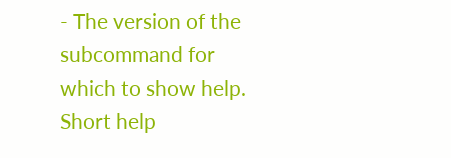- The version of the subcommand for which to show help.
Short help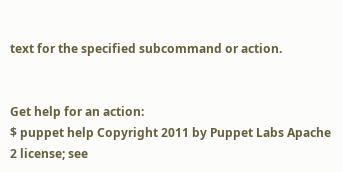text for the specified subcommand or action.


Get help for an action:
$ puppet help Copyright 2011 by Puppet Labs Apache 2 license; see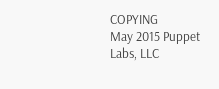COPYING
May 2015 Puppet Labs, LLC